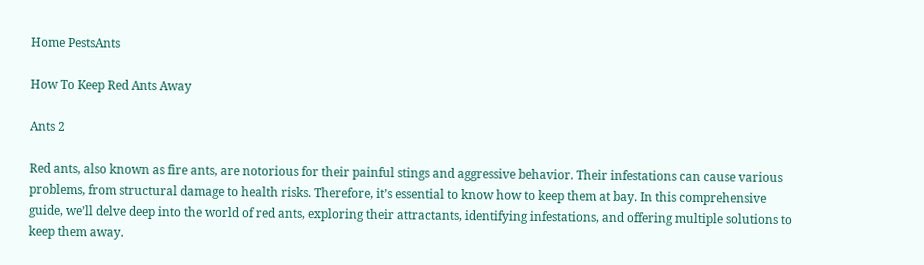Home PestsAnts

How To Keep Red Ants Away

Ants 2

Red ants, also known as fire ants, are notorious for their painful stings and aggressive behavior. Their infestations can cause various problems, from structural damage to health risks. Therefore, it’s essential to know how to keep them at bay. In this comprehensive guide, we’ll delve deep into the world of red ants, exploring their attractants, identifying infestations, and offering multiple solutions to keep them away.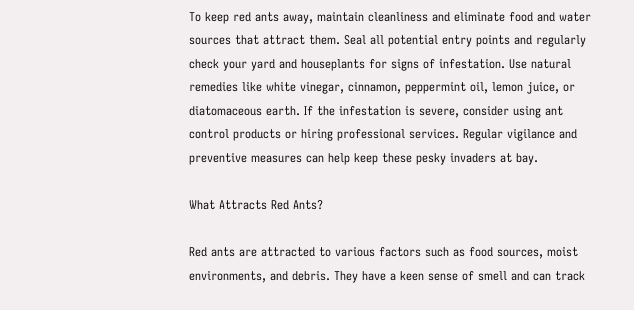To keep red ants away, maintain cleanliness and eliminate food and water sources that attract them. Seal all potential entry points and regularly check your yard and houseplants for signs of infestation. Use natural remedies like white vinegar, cinnamon, peppermint oil, lemon juice, or diatomaceous earth. If the infestation is severe, consider using ant control products or hiring professional services. Regular vigilance and preventive measures can help keep these pesky invaders at bay.

What Attracts Red Ants?

Red ants are attracted to various factors such as food sources, moist environments, and debris. They have a keen sense of smell and can track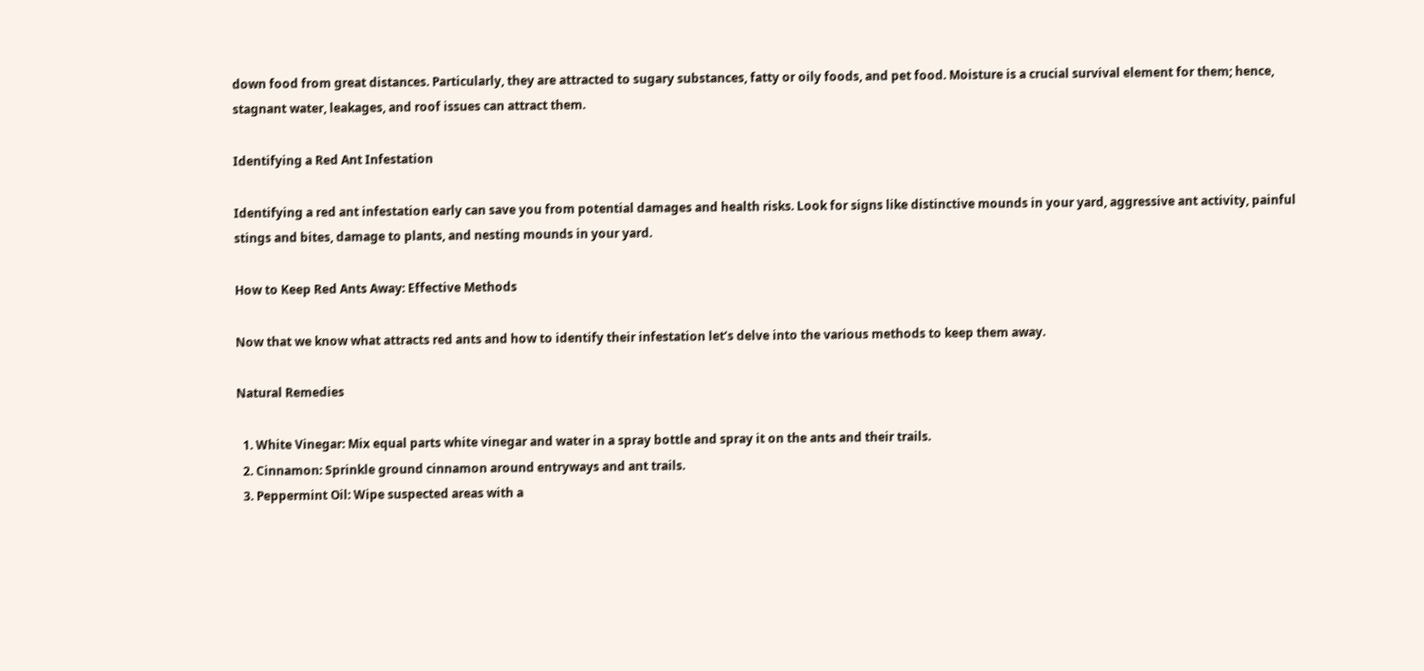down food from great distances. Particularly, they are attracted to sugary substances, fatty or oily foods, and pet food. Moisture is a crucial survival element for them; hence, stagnant water, leakages, and roof issues can attract them.

Identifying a Red Ant Infestation

Identifying a red ant infestation early can save you from potential damages and health risks. Look for signs like distinctive mounds in your yard, aggressive ant activity, painful stings and bites, damage to plants, and nesting mounds in your yard.

How to Keep Red Ants Away: Effective Methods

Now that we know what attracts red ants and how to identify their infestation let’s delve into the various methods to keep them away.

Natural Remedies

  1. White Vinegar: Mix equal parts white vinegar and water in a spray bottle and spray it on the ants and their trails.
  2. Cinnamon: Sprinkle ground cinnamon around entryways and ant trails.
  3. Peppermint Oil: Wipe suspected areas with a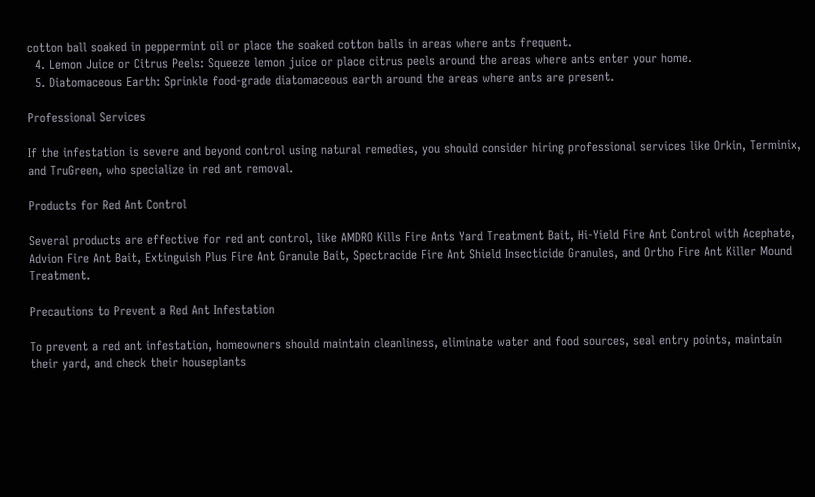cotton ball soaked in peppermint oil or place the soaked cotton balls in areas where ants frequent.
  4. Lemon Juice or Citrus Peels: Squeeze lemon juice or place citrus peels around the areas where ants enter your home.
  5. Diatomaceous Earth: Sprinkle food-grade diatomaceous earth around the areas where ants are present.

Professional Services

If the infestation is severe and beyond control using natural remedies, you should consider hiring professional services like Orkin, Terminix, and TruGreen, who specialize in red ant removal.

Products for Red Ant Control

Several products are effective for red ant control, like AMDRO Kills Fire Ants Yard Treatment Bait, Hi-Yield Fire Ant Control with Acephate, Advion Fire Ant Bait, Extinguish Plus Fire Ant Granule Bait, Spectracide Fire Ant Shield Insecticide Granules, and Ortho Fire Ant Killer Mound Treatment.

Precautions to Prevent a Red Ant Infestation

To prevent a red ant infestation, homeowners should maintain cleanliness, eliminate water and food sources, seal entry points, maintain their yard, and check their houseplants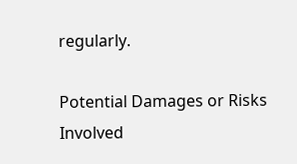regularly.

Potential Damages or Risks Involved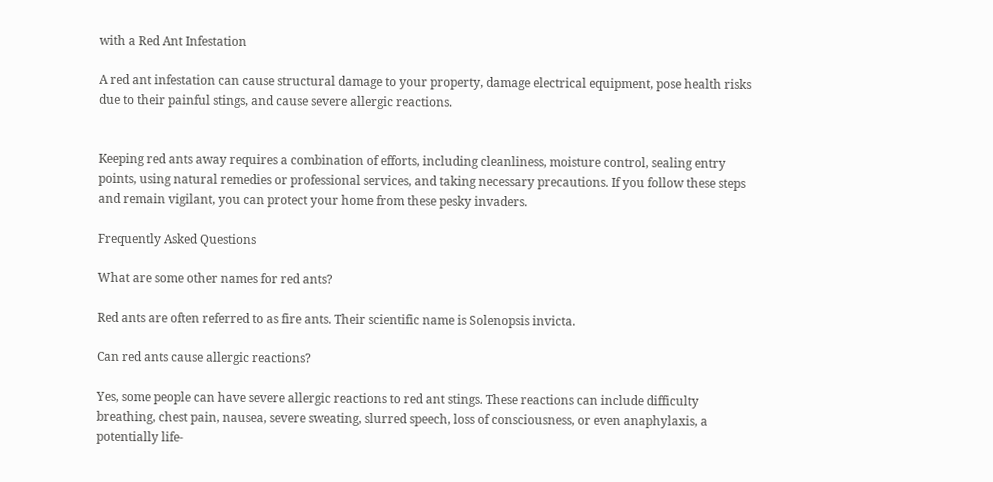with a Red Ant Infestation

A red ant infestation can cause structural damage to your property, damage electrical equipment, pose health risks due to their painful stings, and cause severe allergic reactions.


Keeping red ants away requires a combination of efforts, including cleanliness, moisture control, sealing entry points, using natural remedies or professional services, and taking necessary precautions. If you follow these steps and remain vigilant, you can protect your home from these pesky invaders.

Frequently Asked Questions

What are some other names for red ants?

Red ants are often referred to as fire ants. Their scientific name is Solenopsis invicta.

Can red ants cause allergic reactions?

Yes, some people can have severe allergic reactions to red ant stings. These reactions can include difficulty breathing, chest pain, nausea, severe sweating, slurred speech, loss of consciousness, or even anaphylaxis, a potentially life-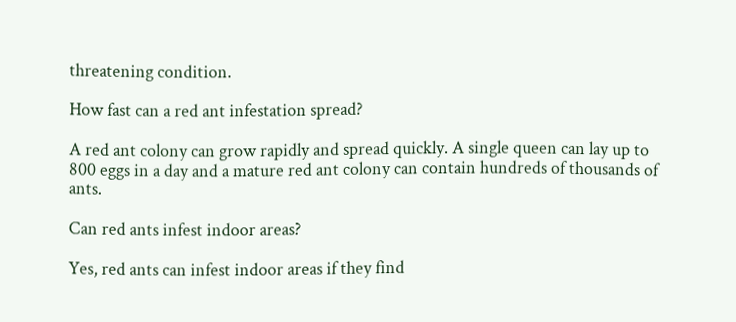threatening condition.

How fast can a red ant infestation spread?

A red ant colony can grow rapidly and spread quickly. A single queen can lay up to 800 eggs in a day and a mature red ant colony can contain hundreds of thousands of ants.

Can red ants infest indoor areas?

Yes, red ants can infest indoor areas if they find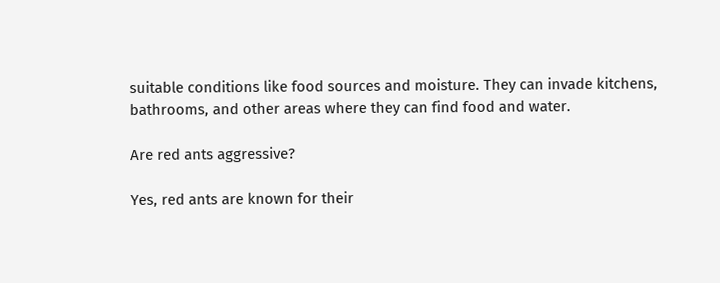suitable conditions like food sources and moisture. They can invade kitchens, bathrooms, and other areas where they can find food and water.

Are red ants aggressive?

Yes, red ants are known for their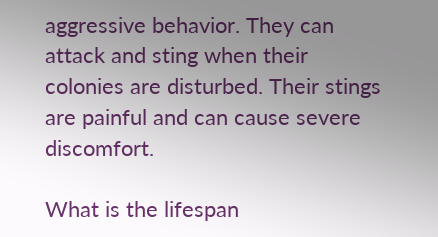aggressive behavior. They can attack and sting when their colonies are disturbed. Their stings are painful and can cause severe discomfort.

What is the lifespan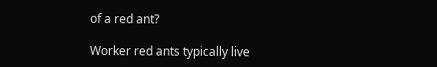of a red ant?

Worker red ants typically live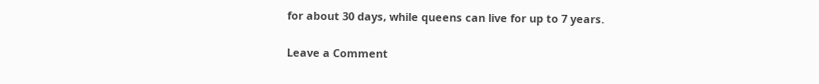for about 30 days, while queens can live for up to 7 years.

Leave a Comment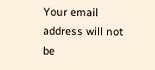Your email address will not be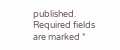published. Required fields are marked *